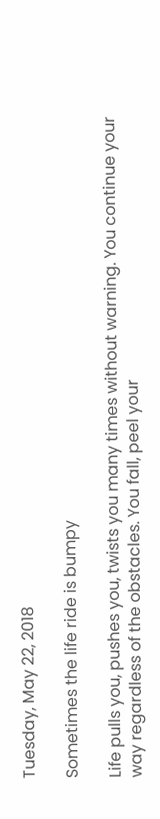Tuesday, May 22, 2018

Sometimes the life ride is bumpy

Life pulls you, pushes you, twists you many times without warning. You continue your way regardless of the obstacles. You fall, peel your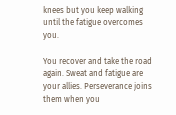knees but you keep walking until the fatigue overcomes you.

You recover and take the road again. Sweat and fatigue are your allies. Perseverance joins them when you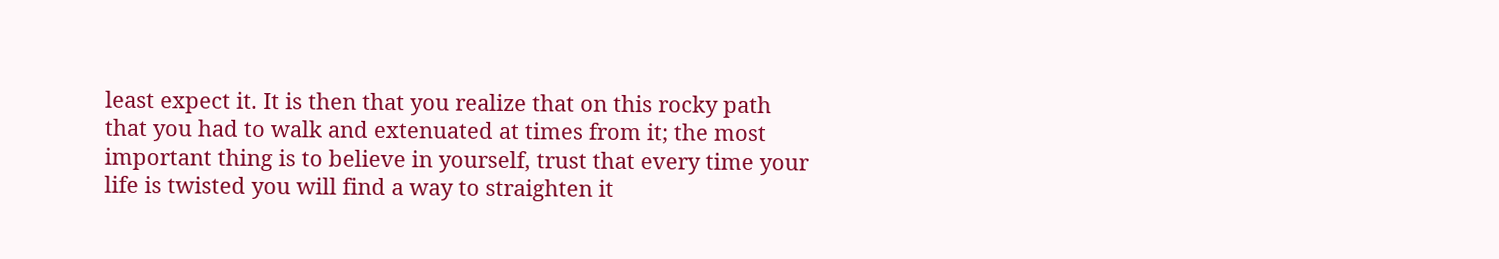least expect it. It is then that you realize that on this rocky path that you had to walk and extenuated at times from it; the most important thing is to believe in yourself, trust that every time your life is twisted you will find a way to straighten it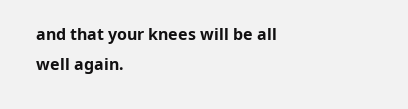and that your knees will be all well again.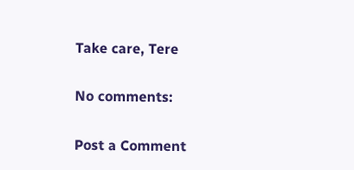Take care, Tere

No comments:

Post a Comment